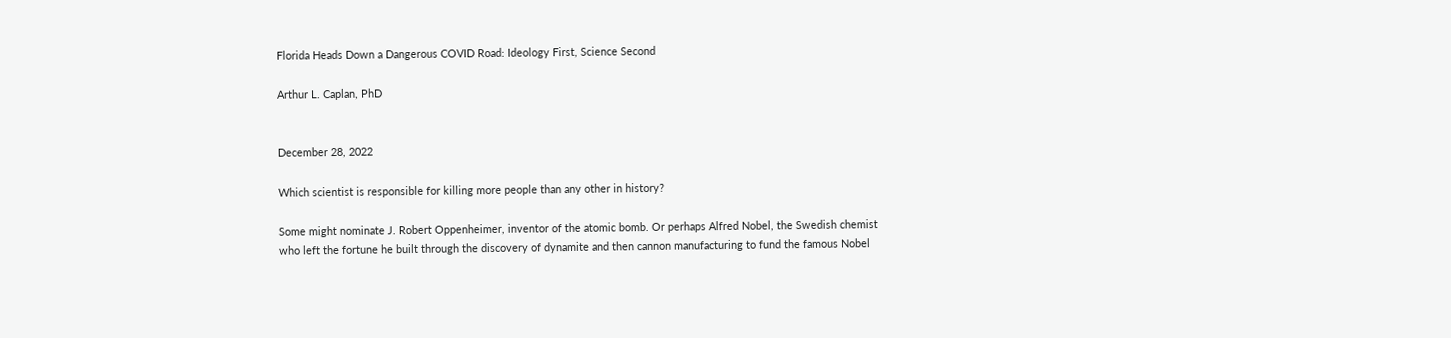Florida Heads Down a Dangerous COVID Road: Ideology First, Science Second

Arthur L. Caplan, PhD


December 28, 2022

Which scientist is responsible for killing more people than any other in history?

Some might nominate J. Robert Oppenheimer, inventor of the atomic bomb. Or perhaps Alfred Nobel, the Swedish chemist who left the fortune he built through the discovery of dynamite and then cannon manufacturing to fund the famous Nobel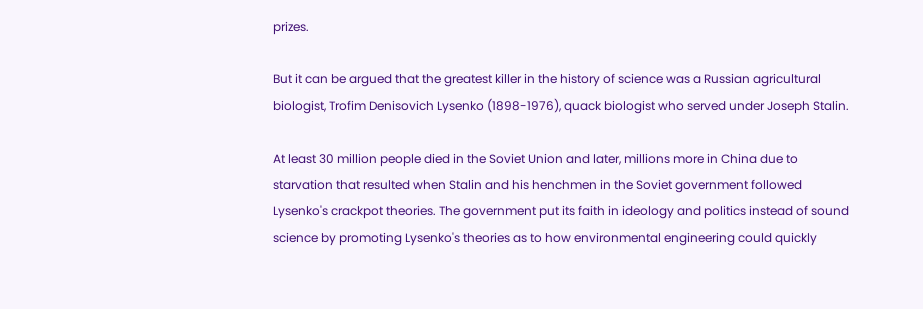prizes.

But it can be argued that the greatest killer in the history of science was a Russian agricultural biologist, Trofim Denisovich Lysenko (1898-1976), quack biologist who served under Joseph Stalin.

At least 30 million people died in the Soviet Union and later, millions more in China due to starvation that resulted when Stalin and his henchmen in the Soviet government followed Lysenko's crackpot theories. The government put its faith in ideology and politics instead of sound science by promoting Lysenko's theories as to how environmental engineering could quickly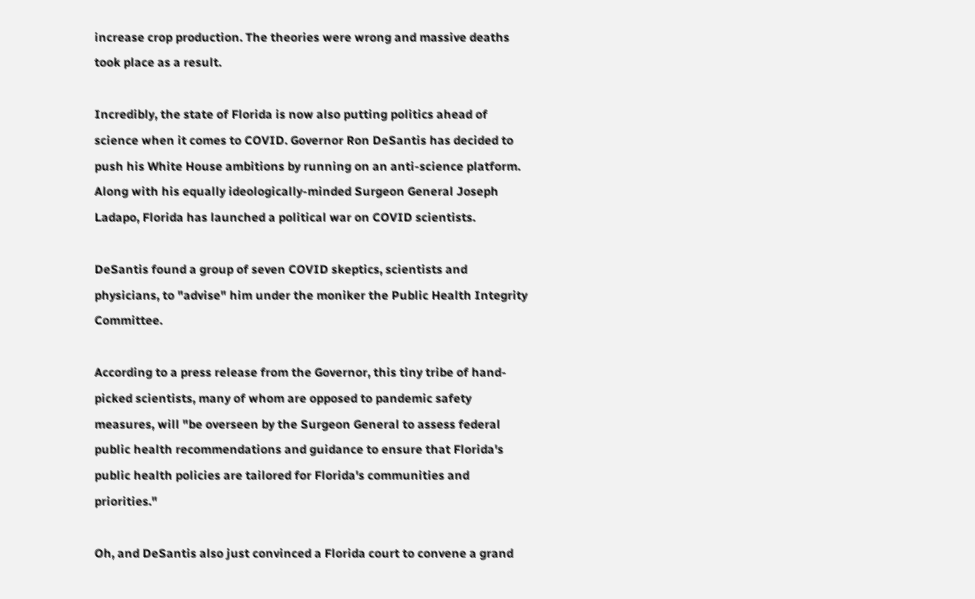increase crop production. The theories were wrong and massive deaths took place as a result.

Incredibly, the state of Florida is now also putting politics ahead of science when it comes to COVID. Governor Ron DeSantis has decided to push his White House ambitions by running on an anti-science platform. Along with his equally ideologically-minded Surgeon General Joseph Ladapo, Florida has launched a political war on COVID scientists.

DeSantis found a group of seven COVID skeptics, scientists and physicians, to "advise" him under the moniker the Public Health Integrity Committee.

According to a press release from the Governor, this tiny tribe of hand-picked scientists, many of whom are opposed to pandemic safety measures, will "be overseen by the Surgeon General to assess federal public health recommendations and guidance to ensure that Florida's public health policies are tailored for Florida's communities and priorities."

Oh, and DeSantis also just convinced a Florida court to convene a grand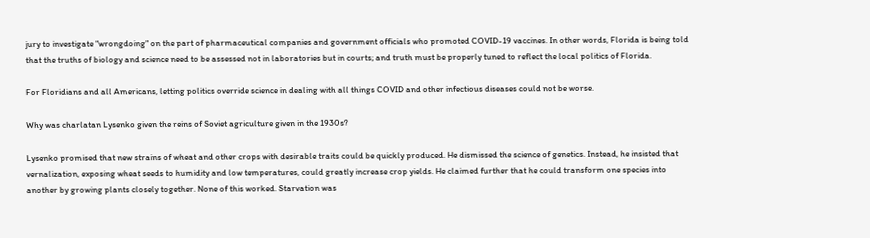jury to investigate "wrongdoing" on the part of pharmaceutical companies and government officials who promoted COVID-19 vaccines. In other words, Florida is being told that the truths of biology and science need to be assessed not in laboratories but in courts; and truth must be properly tuned to reflect the local politics of Florida.

For Floridians and all Americans, letting politics override science in dealing with all things COVID and other infectious diseases could not be worse.

Why was charlatan Lysenko given the reins of Soviet agriculture given in the 1930s?

Lysenko promised that new strains of wheat and other crops with desirable traits could be quickly produced. He dismissed the science of genetics. Instead, he insisted that vernalization, exposing wheat seeds to humidity and low temperatures, could greatly increase crop yields. He claimed further that he could transform one species into another by growing plants closely together. None of this worked. Starvation was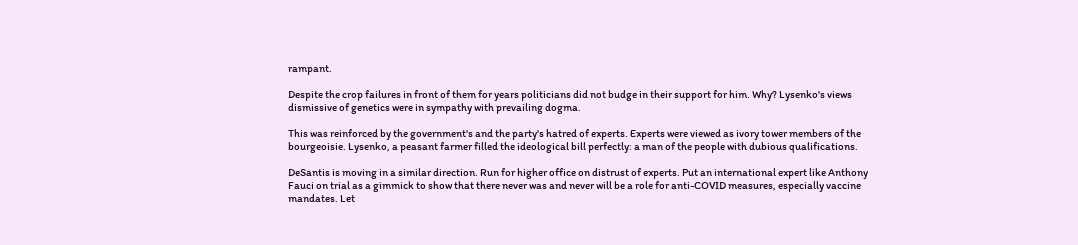rampant.

Despite the crop failures in front of them for years politicians did not budge in their support for him. Why? Lysenko's views dismissive of genetics were in sympathy with prevailing dogma.

This was reinforced by the government's and the party's hatred of experts. Experts were viewed as ivory tower members of the bourgeoisie. Lysenko, a peasant farmer filled the ideological bill perfectly: a man of the people with dubious qualifications.

DeSantis is moving in a similar direction. Run for higher office on distrust of experts. Put an international expert like Anthony Fauci on trial as a gimmick to show that there never was and never will be a role for anti-COVID measures, especially vaccine mandates. Let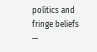politics and fringe beliefs —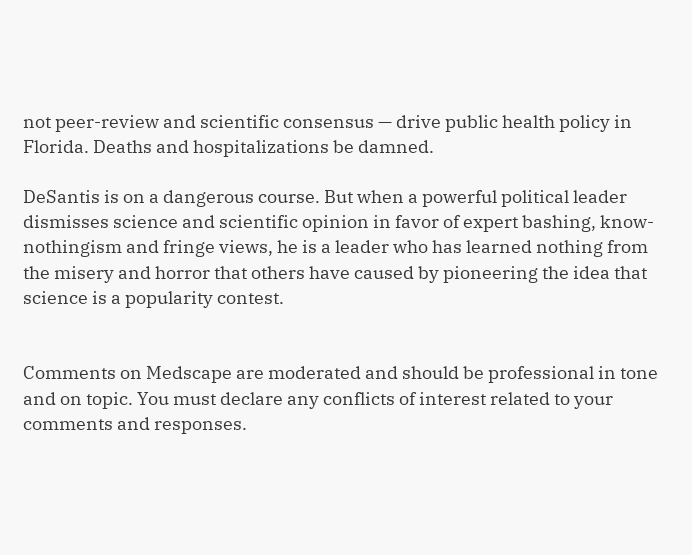not peer-review and scientific consensus — drive public health policy in Florida. Deaths and hospitalizations be damned.

DeSantis is on a dangerous course. But when a powerful political leader dismisses science and scientific opinion in favor of expert bashing, know-nothingism and fringe views, he is a leader who has learned nothing from the misery and horror that others have caused by pioneering the idea that science is a popularity contest.


Comments on Medscape are moderated and should be professional in tone and on topic. You must declare any conflicts of interest related to your comments and responses.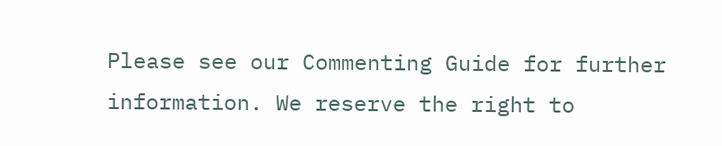Please see our Commenting Guide for further information. We reserve the right to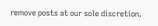remove posts at our sole discretion.